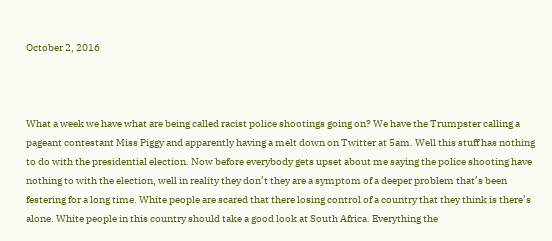October 2, 2016



What a week we have what are being called racist police shootings going on? We have the Trumpster calling a pageant contestant Miss Piggy and apparently having a melt down on Twitter at 5am. Well this stuff has nothing to do with the presidential election. Now before everybody gets upset about me saying the police shooting have nothing to with the election, well in reality they don’t they are a symptom of a deeper problem that’s been festering for a long time. White people are scared that there losing control of a country that they think is there’s alone. White people in this country should take a good look at South Africa. Everything the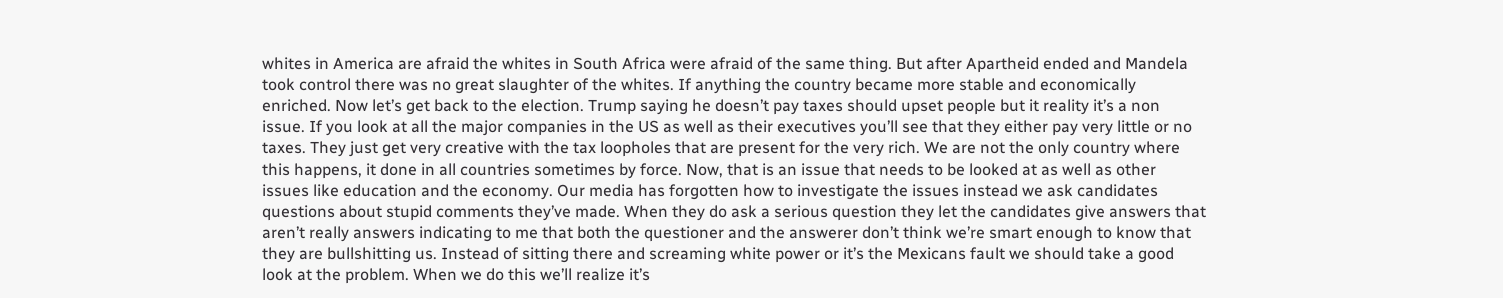whites in America are afraid the whites in South Africa were afraid of the same thing. But after Apartheid ended and Mandela took control there was no great slaughter of the whites. If anything the country became more stable and economically enriched. Now let’s get back to the election. Trump saying he doesn’t pay taxes should upset people but it reality it’s a non issue. If you look at all the major companies in the US as well as their executives you’ll see that they either pay very little or no taxes. They just get very creative with the tax loopholes that are present for the very rich. We are not the only country where this happens, it done in all countries sometimes by force. Now, that is an issue that needs to be looked at as well as other issues like education and the economy. Our media has forgotten how to investigate the issues instead we ask candidates questions about stupid comments they’ve made. When they do ask a serious question they let the candidates give answers that aren’t really answers indicating to me that both the questioner and the answerer don’t think we’re smart enough to know that they are bullshitting us. Instead of sitting there and screaming white power or it’s the Mexicans fault we should take a good look at the problem. When we do this we’ll realize it’s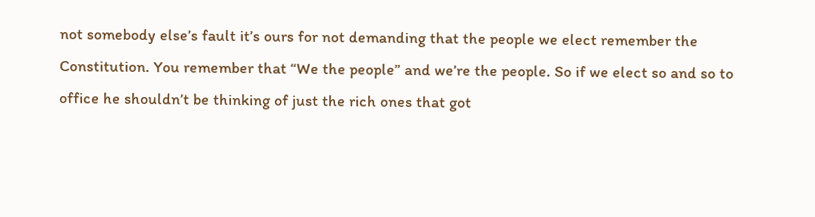not somebody else’s fault it’s ours for not demanding that the people we elect remember the Constitution. You remember that “We the people” and we’re the people. So if we elect so and so to office he shouldn’t be thinking of just the rich ones that got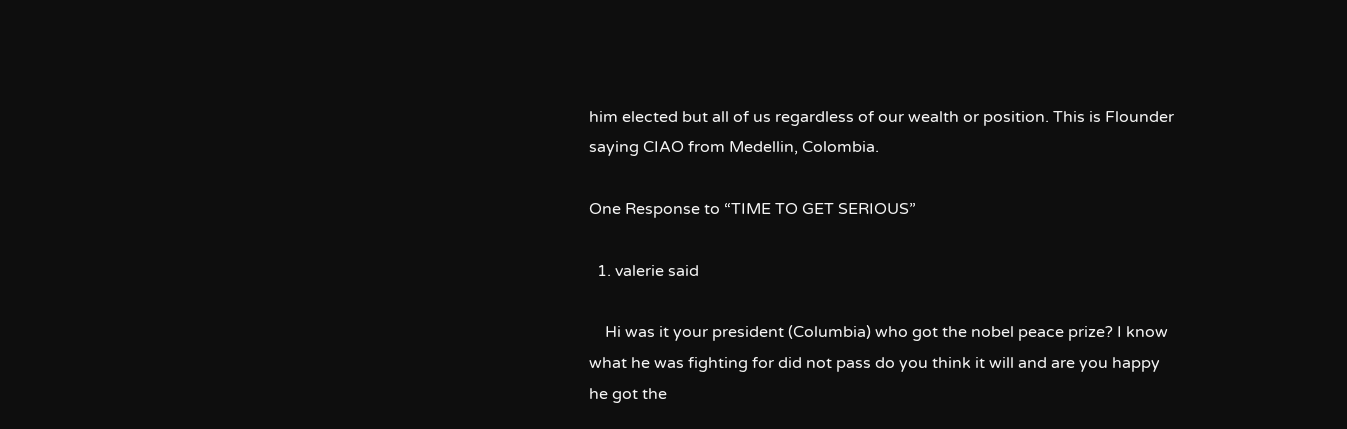him elected but all of us regardless of our wealth or position. This is Flounder saying CIAO from Medellin, Colombia.

One Response to “TIME TO GET SERIOUS”

  1. valerie said

    Hi was it your president (Columbia) who got the nobel peace prize? I know what he was fighting for did not pass do you think it will and are you happy he got the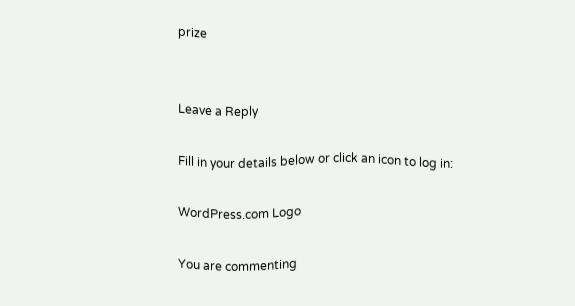prize


Leave a Reply

Fill in your details below or click an icon to log in:

WordPress.com Logo

You are commenting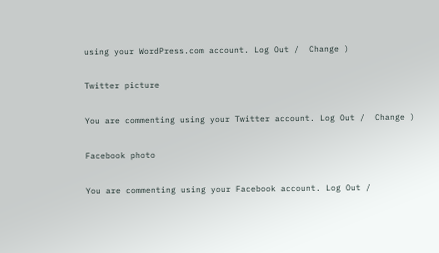using your WordPress.com account. Log Out /  Change )

Twitter picture

You are commenting using your Twitter account. Log Out /  Change )

Facebook photo

You are commenting using your Facebook account. Log Out /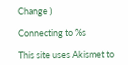Change )

Connecting to %s

This site uses Akismet to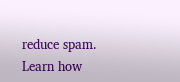reduce spam. Learn how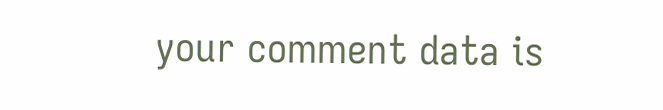your comment data is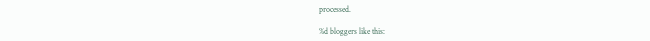processed.

%d bloggers like this: